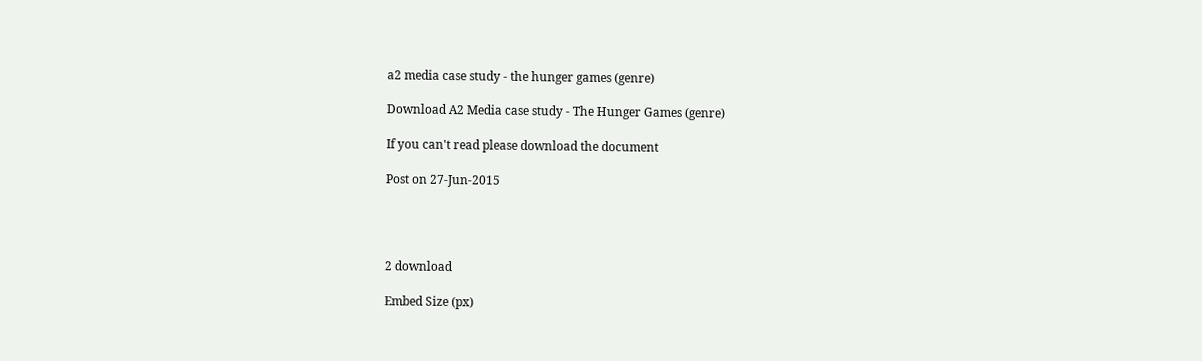a2 media case study - the hunger games (genre)

Download A2 Media case study - The Hunger Games (genre)

If you can't read please download the document

Post on 27-Jun-2015




2 download

Embed Size (px)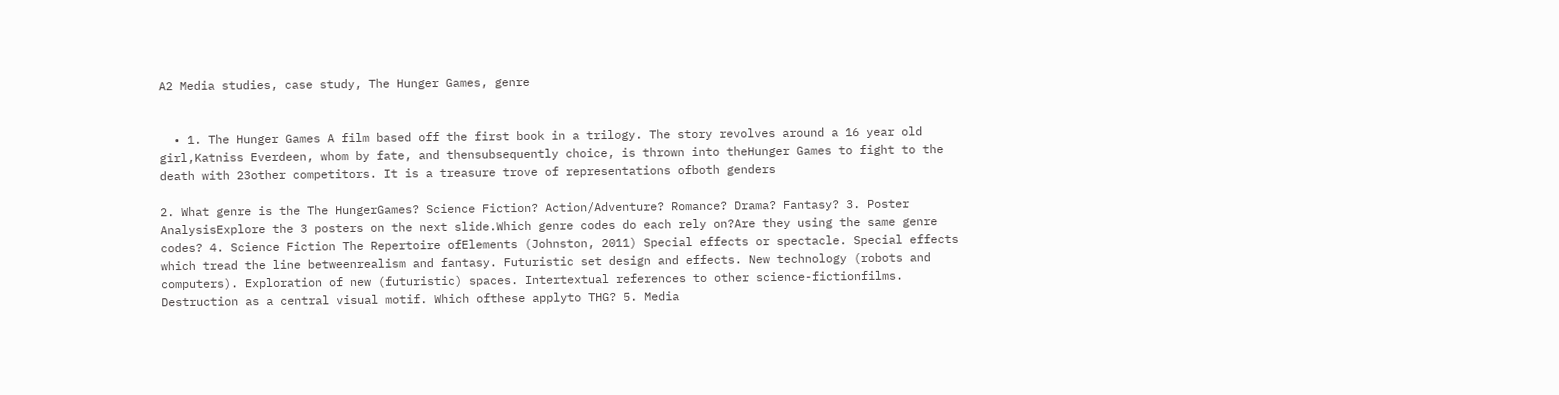A2 Media studies, case study, The Hunger Games, genre


  • 1. The Hunger Games A film based off the first book in a trilogy. The story revolves around a 16 year old girl,Katniss Everdeen, whom by fate, and thensubsequently choice, is thrown into theHunger Games to fight to the death with 23other competitors. It is a treasure trove of representations ofboth genders

2. What genre is the The HungerGames? Science Fiction? Action/Adventure? Romance? Drama? Fantasy? 3. Poster AnalysisExplore the 3 posters on the next slide.Which genre codes do each rely on?Are they using the same genre codes? 4. Science Fiction The Repertoire ofElements (Johnston, 2011) Special effects or spectacle. Special effects which tread the line betweenrealism and fantasy. Futuristic set design and effects. New technology (robots and computers). Exploration of new (futuristic) spaces. Intertextual references to other science-fictionfilms. Destruction as a central visual motif. Which ofthese applyto THG? 5. Media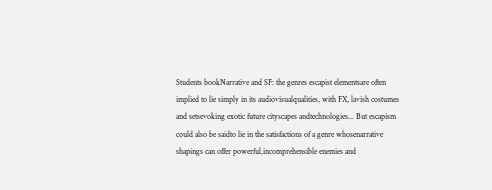Students bookNarrative and SF: the genres escapist elementsare often implied to lie simply in its audiovisualqualities, with FX, lavish costumes and setsevoking exotic future cityscapes andtechnologies... But escapism could also be saidto lie in the satisfactions of a genre whosenarrative shapings can offer powerful,incomprehensible enemies and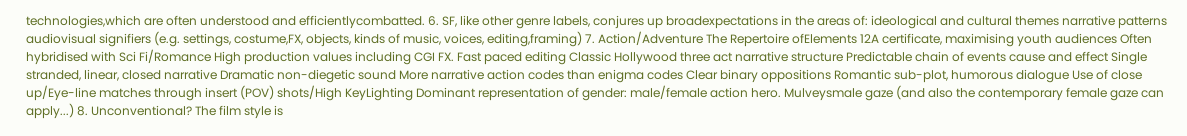technologies,which are often understood and efficientlycombatted. 6. SF, like other genre labels, conjures up broadexpectations in the areas of: ideological and cultural themes narrative patterns audiovisual signifiers (e.g. settings, costume,FX, objects, kinds of music, voices, editing,framing) 7. Action/Adventure The Repertoire ofElements 12A certificate, maximising youth audiences Often hybridised with Sci Fi/Romance High production values including CGI FX. Fast paced editing Classic Hollywood three act narrative structure Predictable chain of events cause and effect Single stranded, linear, closed narrative Dramatic non-diegetic sound More narrative action codes than enigma codes Clear binary oppositions Romantic sub-plot, humorous dialogue Use of close up/Eye-line matches through insert (POV) shots/High KeyLighting Dominant representation of gender: male/female action hero. Mulveysmale gaze (and also the contemporary female gaze can apply...) 8. Unconventional? The film style is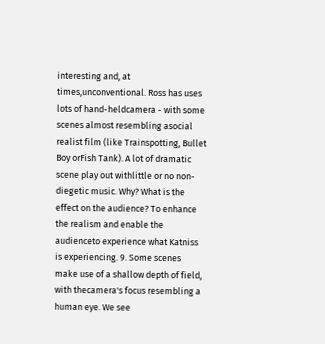interesting and, at times,unconventional. Ross has uses lots of hand-heldcamera - with some scenes almost resembling asocial realist film (like Trainspotting, Bullet Boy orFish Tank). A lot of dramatic scene play out withlittle or no non-diegetic music. Why? What is the effect on the audience? To enhance the realism and enable the audienceto experience what Katniss is experiencing. 9. Some scenes make use of a shallow depth of field, with thecamera's focus resembling a human eye. We see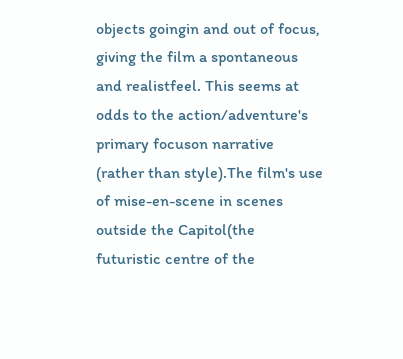objects goingin and out of focus, giving the film a spontaneous and realistfeel. This seems at odds to the action/adventure's primary focuson narrative (rather than style).The film's use of mise-en-scene in scenes outside the Capitol(the futuristic centre of the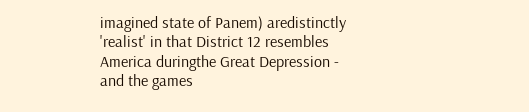imagined state of Panem) aredistinctly 'realist' in that District 12 resembles America duringthe Great Depression - and the games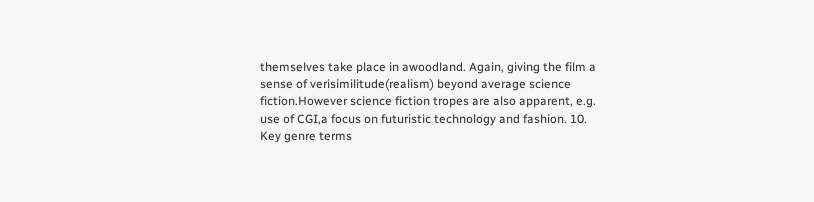themselves take place in awoodland. Again, giving the film a sense of verisimilitude(realism) beyond average science fiction.However science fiction tropes are also apparent, e.g. use of CGI,a focus on futuristic technology and fashion. 10. Key genre terms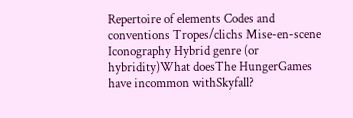Repertoire of elements Codes and conventions Tropes/clichs Mise-en-scene Iconography Hybrid genre (or hybridity)What doesThe HungerGames have incommon withSkyfall?